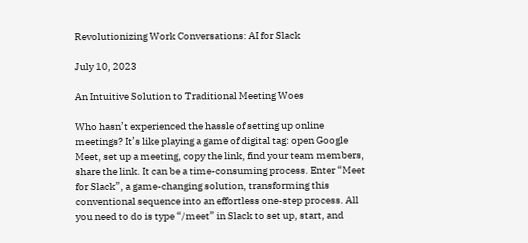Revolutionizing Work Conversations: AI for Slack

July 10, 2023

An Intuitive Solution to Traditional Meeting Woes

Who hasn’t experienced the hassle of setting up online meetings? It’s like playing a game of digital tag: open Google Meet, set up a meeting, copy the link, find your team members, share the link. It can be a time-consuming process. Enter “Meet for Slack”, a game-changing solution, transforming this conventional sequence into an effortless one-step process. All you need to do is type “/meet” in Slack to set up, start, and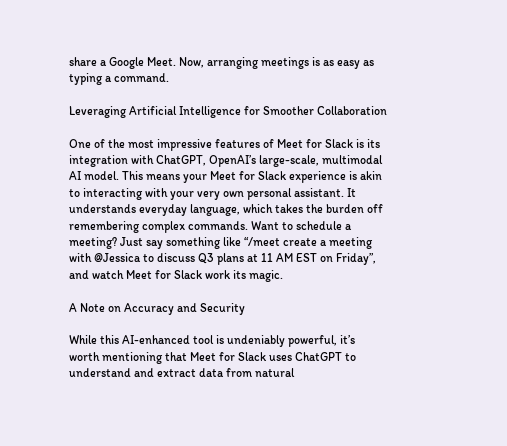share a Google Meet. Now, arranging meetings is as easy as typing a command.

Leveraging Artificial Intelligence for Smoother Collaboration

One of the most impressive features of Meet for Slack is its integration with ChatGPT, OpenAI’s large-scale, multimodal AI model. This means your Meet for Slack experience is akin to interacting with your very own personal assistant. It understands everyday language, which takes the burden off remembering complex commands. Want to schedule a meeting? Just say something like “/meet create a meeting with @Jessica to discuss Q3 plans at 11 AM EST on Friday”, and watch Meet for Slack work its magic.

A Note on Accuracy and Security

While this AI-enhanced tool is undeniably powerful, it’s worth mentioning that Meet for Slack uses ChatGPT to understand and extract data from natural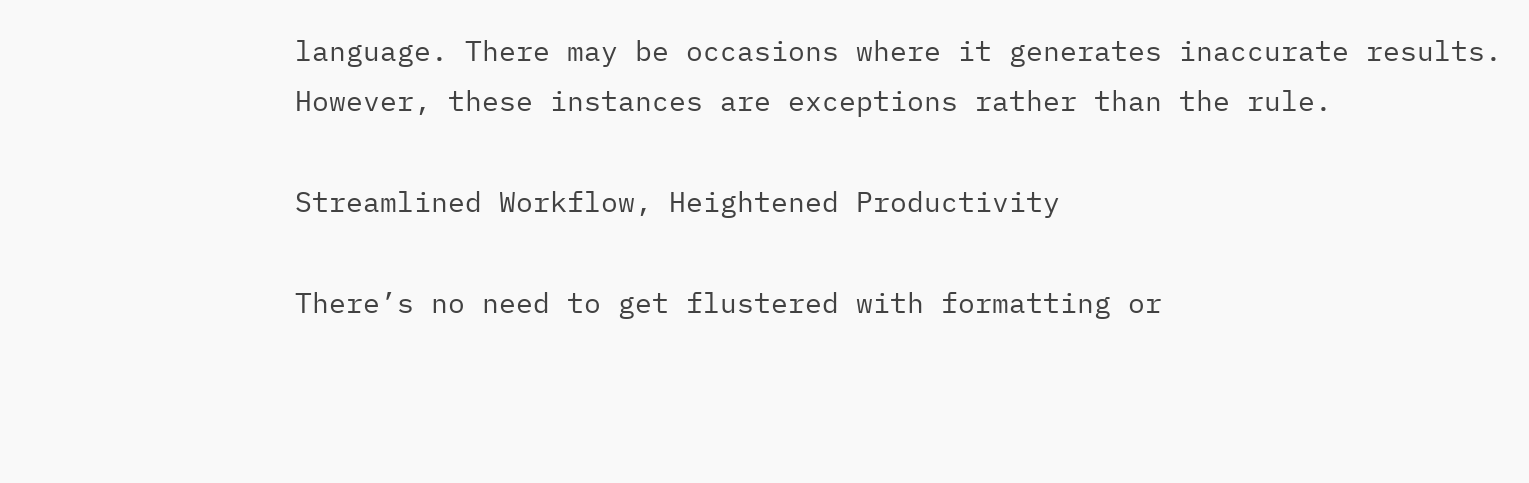language. There may be occasions where it generates inaccurate results. However, these instances are exceptions rather than the rule.

Streamlined Workflow, Heightened Productivity

There’s no need to get flustered with formatting or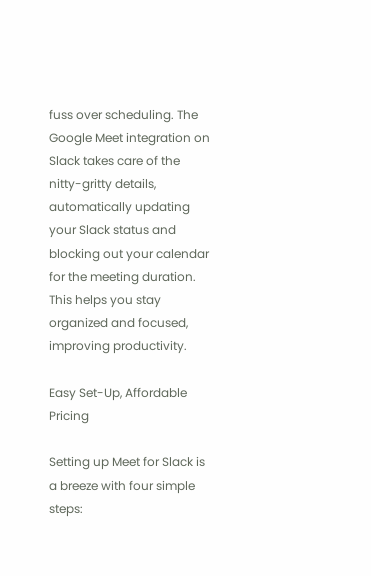fuss over scheduling. The Google Meet integration on Slack takes care of the nitty-gritty details, automatically updating your Slack status and blocking out your calendar for the meeting duration. This helps you stay organized and focused, improving productivity.

Easy Set-Up, Affordable Pricing

Setting up Meet for Slack is a breeze with four simple steps: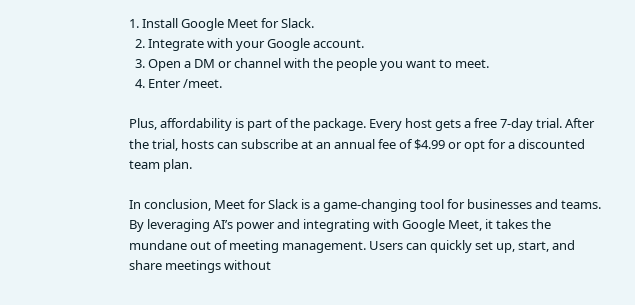1. Install Google Meet for Slack.
  2. Integrate with your Google account.
  3. Open a DM or channel with the people you want to meet.
  4. Enter /meet.

Plus, affordability is part of the package. Every host gets a free 7-day trial. After the trial, hosts can subscribe at an annual fee of $4.99 or opt for a discounted team plan.

In conclusion, Meet for Slack is a game-changing tool for businesses and teams. By leveraging AI’s power and integrating with Google Meet, it takes the mundane out of meeting management. Users can quickly set up, start, and share meetings without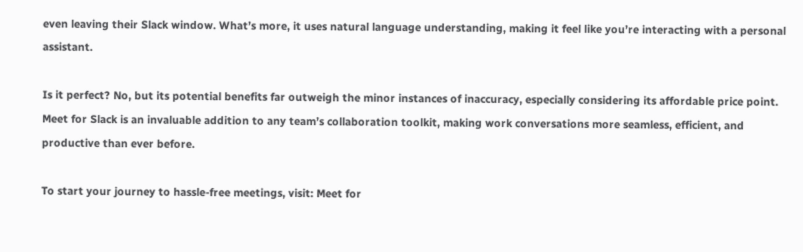even leaving their Slack window. What’s more, it uses natural language understanding, making it feel like you’re interacting with a personal assistant.

Is it perfect? No, but its potential benefits far outweigh the minor instances of inaccuracy, especially considering its affordable price point. Meet for Slack is an invaluable addition to any team’s collaboration toolkit, making work conversations more seamless, efficient, and productive than ever before.

To start your journey to hassle-free meetings, visit: Meet for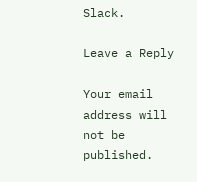Slack.

Leave a Reply

Your email address will not be published.